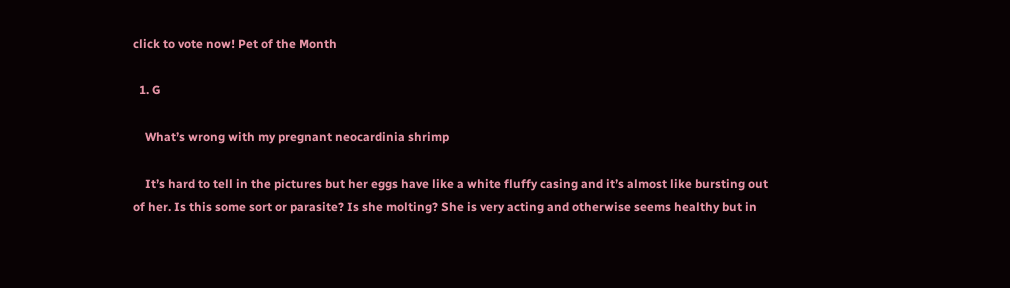click to vote now! Pet of the Month

  1. G

    What’s wrong with my pregnant neocardinia shrimp

    It’s hard to tell in the pictures but her eggs have like a white fluffy casing and it’s almost like bursting out of her. Is this some sort or parasite? Is she molting? She is very acting and otherwise seems healthy but in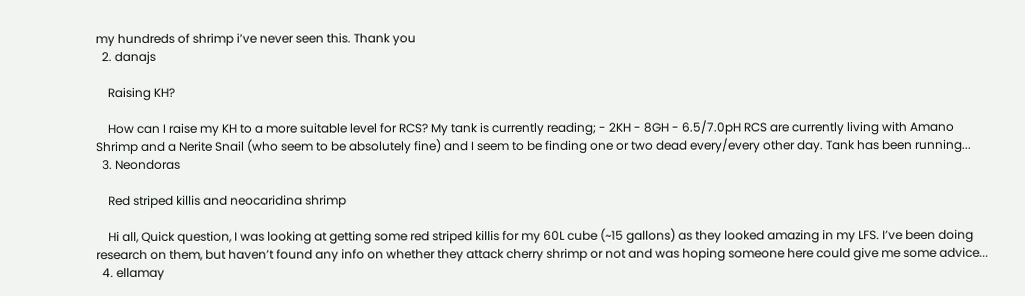my hundreds of shrimp i’ve never seen this. Thank you
  2. danajs

    Raising KH?

    How can I raise my KH to a more suitable level for RCS? My tank is currently reading; - 2KH - 8GH - 6.5/7.0pH RCS are currently living with Amano Shrimp and a Nerite Snail (who seem to be absolutely fine) and I seem to be finding one or two dead every/every other day. Tank has been running...
  3. Neondoras

    Red striped killis and neocaridina shrimp

    Hi all, Quick question, I was looking at getting some red striped killis for my 60L cube (~15 gallons) as they looked amazing in my LFS. I’ve been doing research on them, but haven’t found any info on whether they attack cherry shrimp or not and was hoping someone here could give me some advice...
  4. ellamay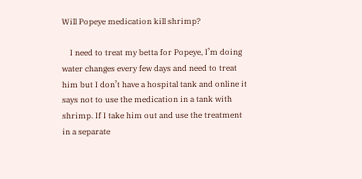Will Popeye medication kill shrimp?

    I need to treat my betta for Popeye, I’m doing water changes every few days and need to treat him but I don’t have a hospital tank and online it says not to use the medication in a tank with shrimp. If I take him out and use the treatment in a separate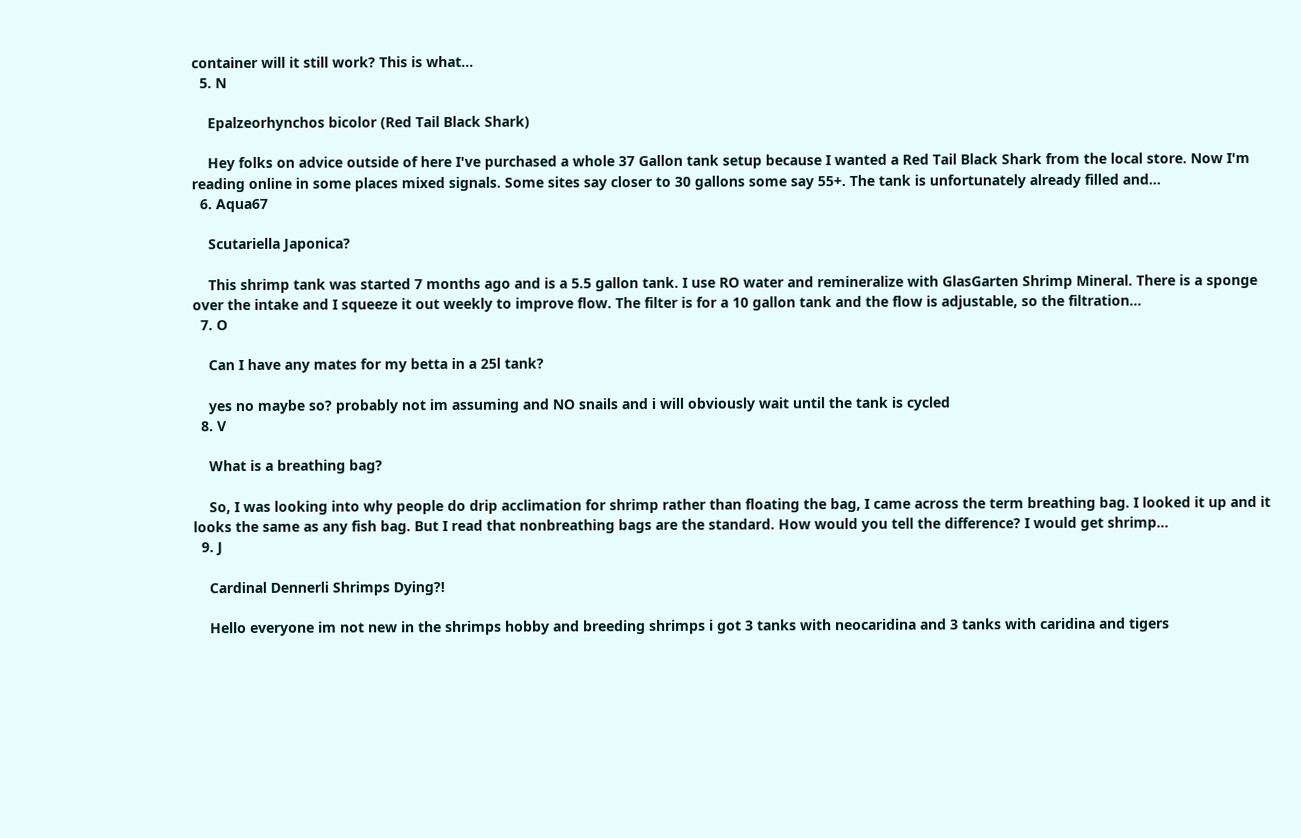container will it still work? This is what...
  5. N

    Epalzeorhynchos bicolor (Red Tail Black Shark)

    Hey folks on advice outside of here I've purchased a whole 37 Gallon tank setup because I wanted a Red Tail Black Shark from the local store. Now I'm reading online in some places mixed signals. Some sites say closer to 30 gallons some say 55+. The tank is unfortunately already filled and...
  6. Aqua67

    Scutariella Japonica?

    This shrimp tank was started 7 months ago and is a 5.5 gallon tank. I use RO water and remineralize with GlasGarten Shrimp Mineral. There is a sponge over the intake and I squeeze it out weekly to improve flow. The filter is for a 10 gallon tank and the flow is adjustable, so the filtration...
  7. O

    Can I have any mates for my betta in a 25l tank?

    yes no maybe so? probably not im assuming and NO snails and i will obviously wait until the tank is cycled
  8. V

    What is a breathing bag?

    So, I was looking into why people do drip acclimation for shrimp rather than floating the bag, I came across the term breathing bag. I looked it up and it looks the same as any fish bag. But I read that nonbreathing bags are the standard. How would you tell the difference? I would get shrimp...
  9. J

    Cardinal Dennerli Shrimps Dying?!

    Hello everyone im not new in the shrimps hobby and breeding shrimps i got 3 tanks with neocaridina and 3 tanks with caridina and tigers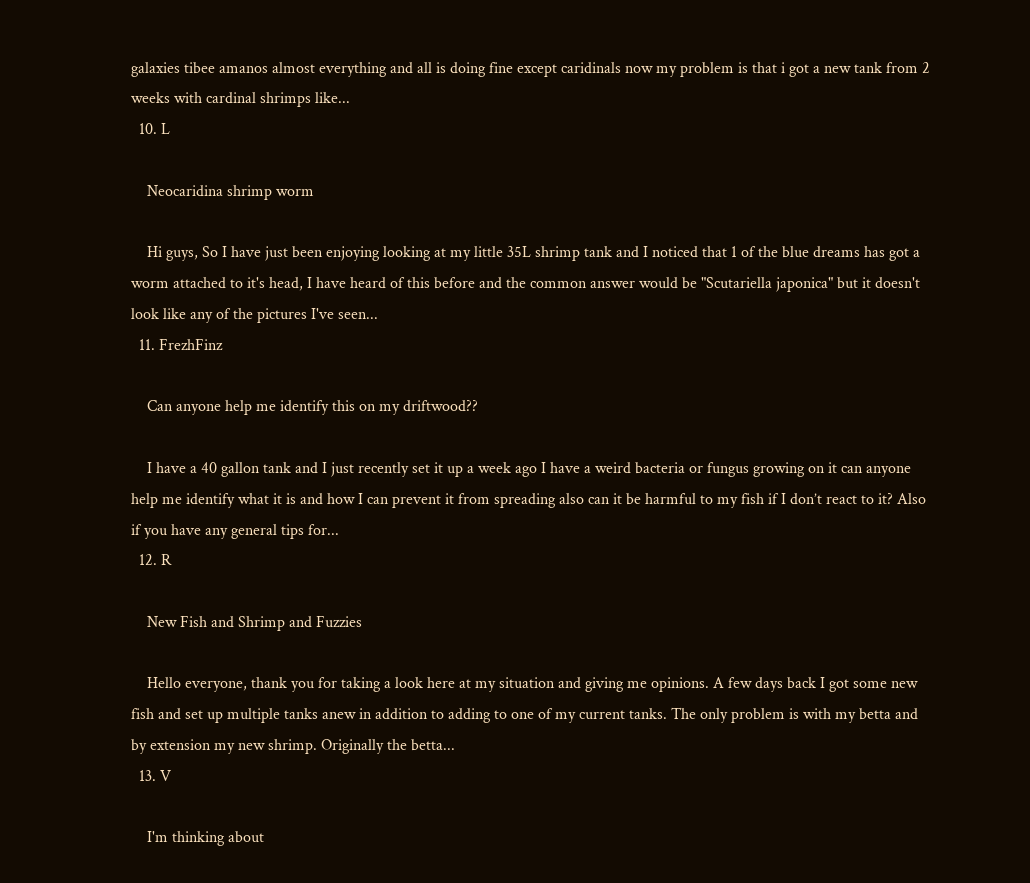galaxies tibee amanos almost everything and all is doing fine except caridinals now my problem is that i got a new tank from 2 weeks with cardinal shrimps like...
  10. L

    Neocaridina shrimp worm

    Hi guys, So I have just been enjoying looking at my little 35L shrimp tank and I noticed that 1 of the blue dreams has got a worm attached to it's head, I have heard of this before and the common answer would be "Scutariella japonica" but it doesn't look like any of the pictures I've seen...
  11. FrezhFinz

    Can anyone help me identify this on my driftwood??

    I have a 40 gallon tank and I just recently set it up a week ago I have a weird bacteria or fungus growing on it can anyone help me identify what it is and how I can prevent it from spreading also can it be harmful to my fish if I don’t react to it? Also if you have any general tips for...
  12. R

    New Fish and Shrimp and Fuzzies

    Hello everyone, thank you for taking a look here at my situation and giving me opinions. A few days back I got some new fish and set up multiple tanks anew in addition to adding to one of my current tanks. The only problem is with my betta and by extension my new shrimp. Originally the betta...
  13. V

    I'm thinking about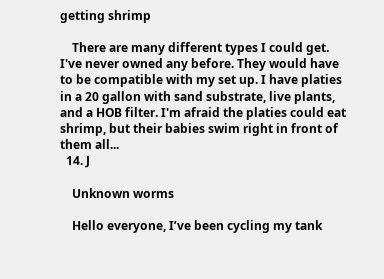getting shrimp

    There are many different types I could get. I've never owned any before. They would have to be compatible with my set up. I have platies in a 20 gallon with sand substrate, live plants, and a HOB filter. I'm afraid the platies could eat shrimp, but their babies swim right in front of them all...
  14. J

    Unknown worms

    Hello everyone, I’ve been cycling my tank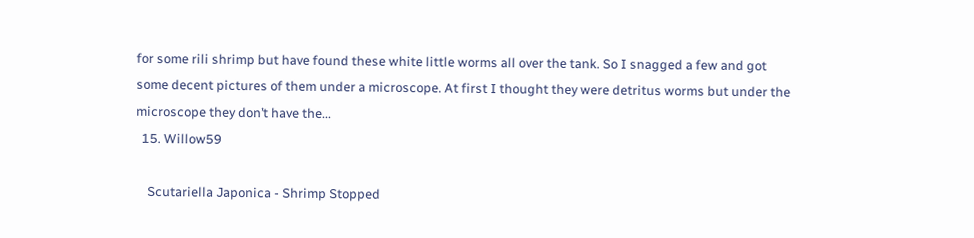for some rili shrimp but have found these white little worms all over the tank. So I snagged a few and got some decent pictures of them under a microscope. At first I thought they were detritus worms but under the microscope they don’t have the...
  15. Willow59

    Scutariella Japonica - Shrimp Stopped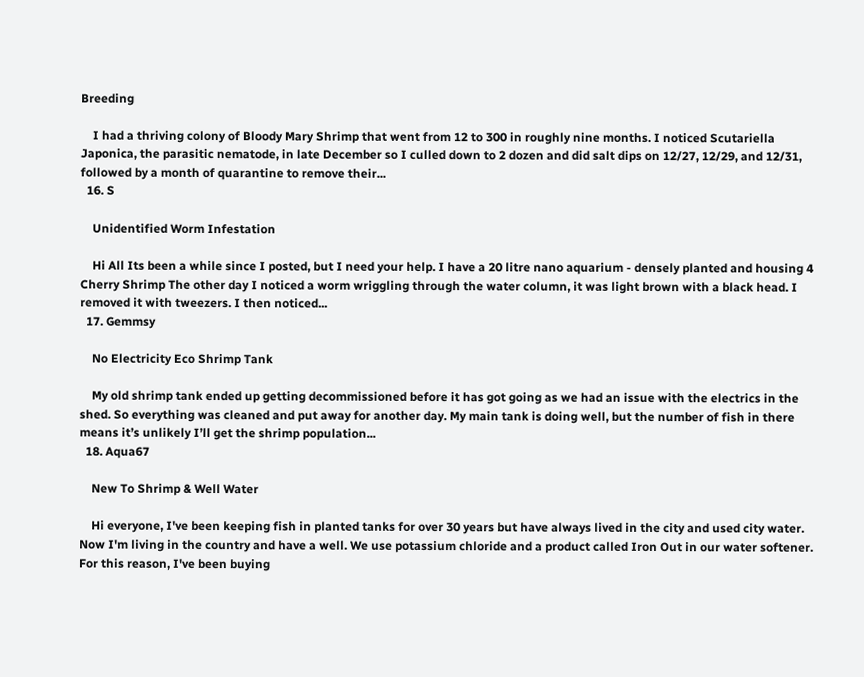Breeding

    I had a thriving colony of Bloody Mary Shrimp that went from 12 to 300 in roughly nine months. I noticed Scutariella Japonica, the parasitic nematode, in late December so I culled down to 2 dozen and did salt dips on 12/27, 12/29, and 12/31, followed by a month of quarantine to remove their...
  16. S

    Unidentified Worm Infestation

    Hi All Its been a while since I posted, but I need your help. I have a 20 litre nano aquarium - densely planted and housing 4 Cherry Shrimp The other day I noticed a worm wriggling through the water column, it was light brown with a black head. I removed it with tweezers. I then noticed...
  17. Gemmsy

    No Electricity Eco Shrimp Tank

    My old shrimp tank ended up getting decommissioned before it has got going as we had an issue with the electrics in the shed. So everything was cleaned and put away for another day. My main tank is doing well, but the number of fish in there means it’s unlikely I’ll get the shrimp population...
  18. Aqua67

    New To Shrimp & Well Water

    Hi everyone, I've been keeping fish in planted tanks for over 30 years but have always lived in the city and used city water. Now I'm living in the country and have a well. We use potassium chloride and a product called Iron Out in our water softener. For this reason, I've been buying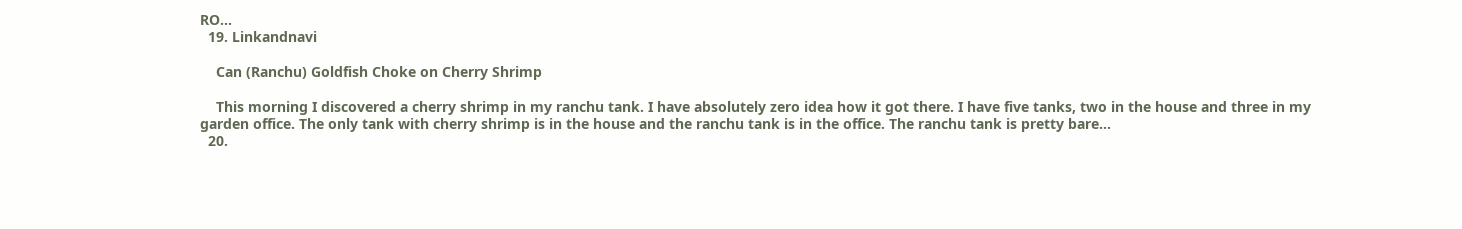RO...
  19. Linkandnavi

    Can (Ranchu) Goldfish Choke on Cherry Shrimp

    This morning I discovered a cherry shrimp in my ranchu tank. I have absolutely zero idea how it got there. I have five tanks, two in the house and three in my garden office. The only tank with cherry shrimp is in the house and the ranchu tank is in the office. The ranchu tank is pretty bare...
  20.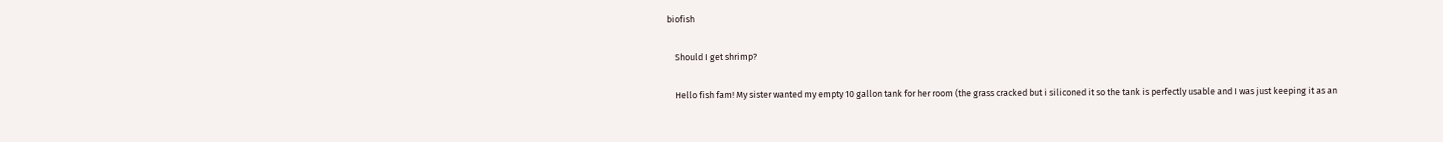biofish

    Should I get shrimp?

    Hello fish fam! My sister wanted my empty 10 gallon tank for her room (the grass cracked but i siliconed it so the tank is perfectly usable and I was just keeping it as an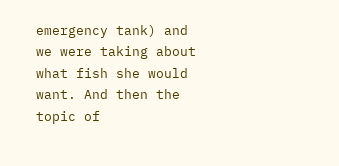emergency tank) and we were taking about what fish she would want. And then the topic of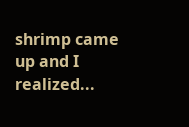shrimp came up and I realized...